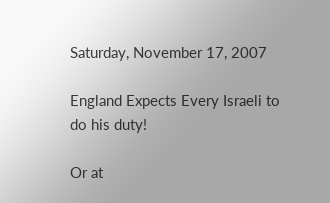Saturday, November 17, 2007

England Expects Every Israeli to do his duty!

Or at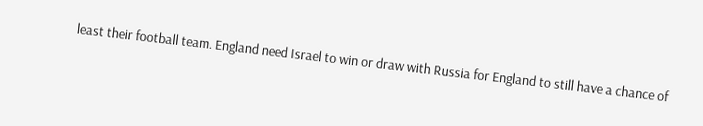least their football team. England need Israel to win or draw with Russia for England to still have a chance of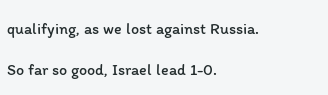qualifying, as we lost against Russia.

So far so good, Israel lead 1-0.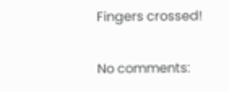Fingers crossed!

No comments: